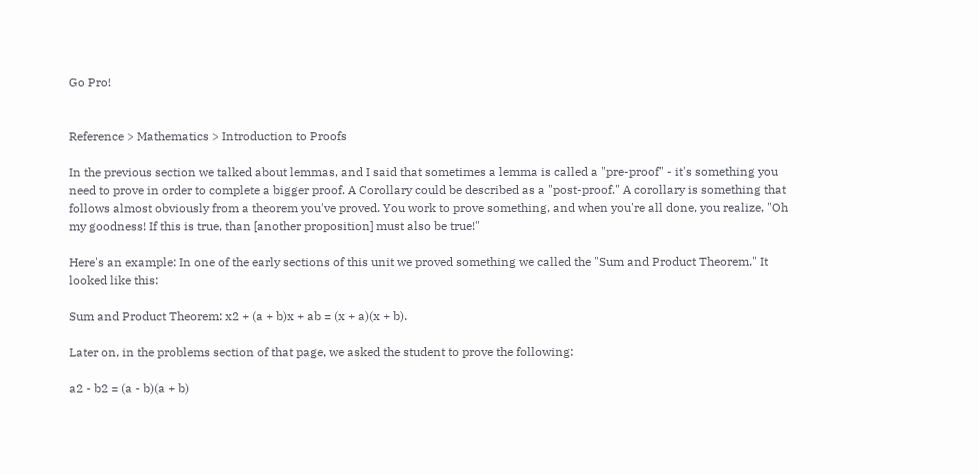Go Pro!


Reference > Mathematics > Introduction to Proofs

In the previous section we talked about lemmas, and I said that sometimes a lemma is called a "pre-proof" - it's something you need to prove in order to complete a bigger proof. A Corollary could be described as a "post-proof." A corollary is something that follows almost obviously from a theorem you've proved. You work to prove something, and when you're all done, you realize, "Oh my goodness! If this is true, than [another proposition] must also be true!"

Here's an example: In one of the early sections of this unit we proved something we called the "Sum and Product Theorem." It looked like this:

Sum and Product Theorem: x2 + (a + b)x + ab = (x + a)(x + b).

Later on, in the problems section of that page, we asked the student to prove the following:

a2 - b2 = (a - b)(a + b)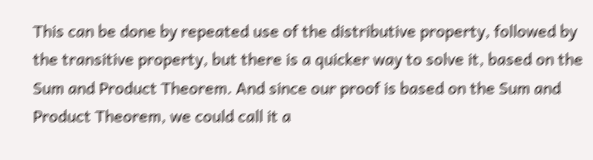This can be done by repeated use of the distributive property, followed by the transitive property, but there is a quicker way to solve it, based on the Sum and Product Theorem. And since our proof is based on the Sum and Product Theorem, we could call it a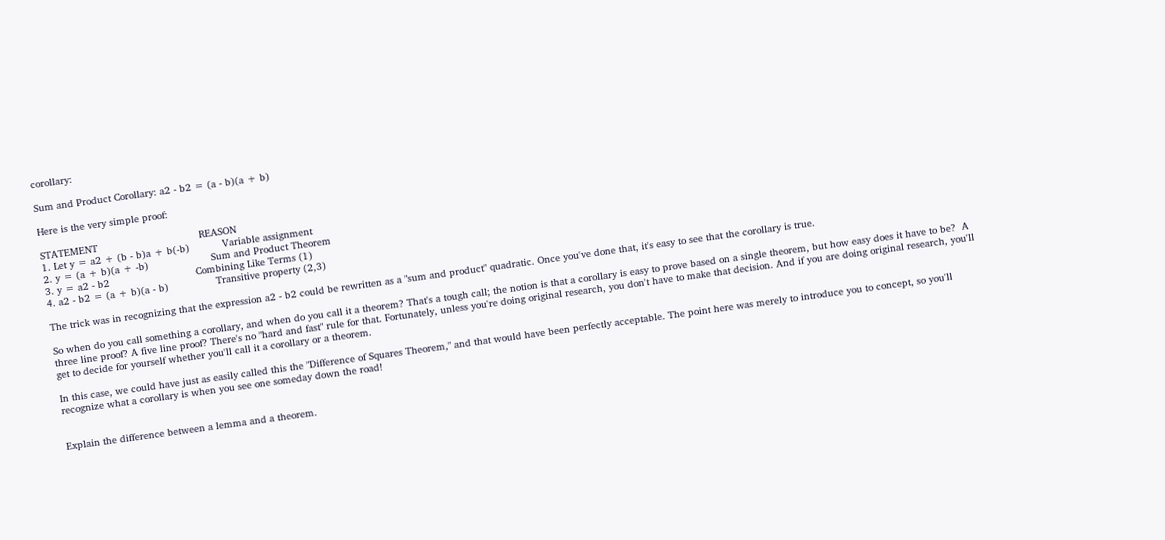corollary:

Sum and Product Corollary: a2 - b2 = (a - b)(a + b)

Here is the very simple proof:

STATEMENT                                  REASON
1. Let y = a2 + (b - b)a + b(-b)           Variable assignment
2. y = (a + b)(a + -b)                     Sum and Product Theorem
3. y = a2 - b2                             Combining Like Terms (1)
4. a2 - b2 = (a + b)(a - b)                Transitive property (2,3)

The trick was in recognizing that the expression a2 - b2 could be rewritten as a "sum and product" quadratic. Once you've done that, it's easy to see that the corollary is true.

So when do you call something a corollary, and when do you call it a theorem? That's a tough call; the notion is that a corollary is easy to prove based on a single theorem, but how easy does it have to be?  A three line proof? A five line proof? There's no "hard and fast" rule for that. Fortunately, unless you're doing original research, you don't have to make that decision. And if you are doing original research, you'll get to decide for yourself whether you'll call it a corollary or a theorem.

In this case, we could have just as easily called this the "Difference of Squares Theorem," and that would have been perfectly acceptable. The point here was merely to introduce you to concept, so you'll recognize what a corollary is when you see one someday down the road!


Explain the difference between a lemma and a theorem.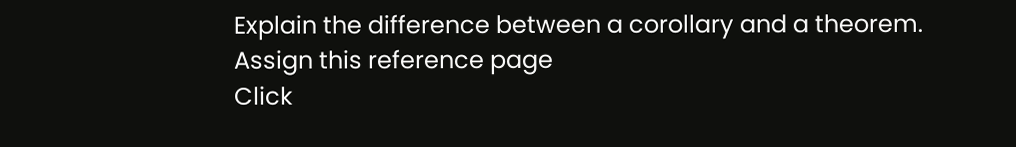Explain the difference between a corollary and a theorem.
Assign this reference page
Click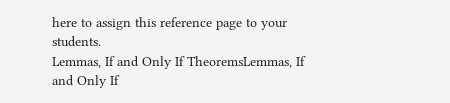here to assign this reference page to your students.
Lemmas, If and Only If TheoremsLemmas, If and Only If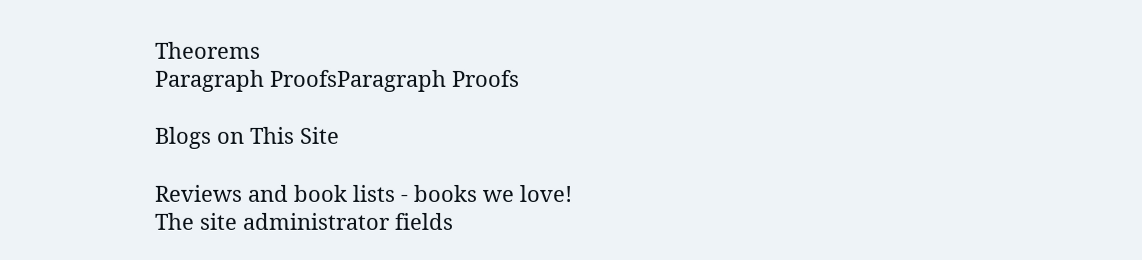Theorems
Paragraph ProofsParagraph Proofs

Blogs on This Site

Reviews and book lists - books we love!
The site administrator fields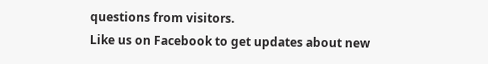questions from visitors.
Like us on Facebook to get updates about new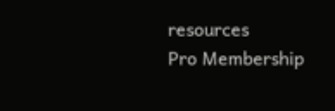resources
Pro Membership